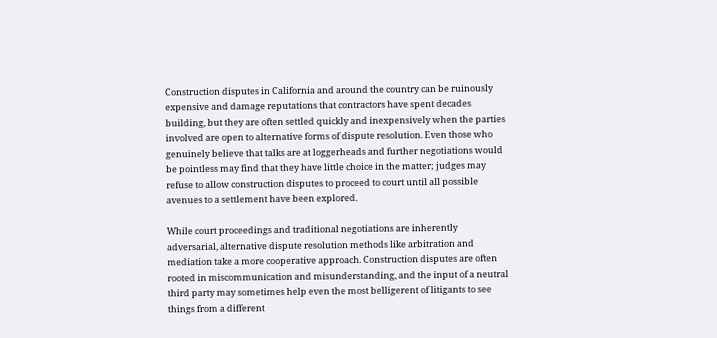Construction disputes in California and around the country can be ruinously expensive and damage reputations that contractors have spent decades building, but they are often settled quickly and inexpensively when the parties involved are open to alternative forms of dispute resolution. Even those who genuinely believe that talks are at loggerheads and further negotiations would be pointless may find that they have little choice in the matter; judges may refuse to allow construction disputes to proceed to court until all possible avenues to a settlement have been explored.

While court proceedings and traditional negotiations are inherently adversarial, alternative dispute resolution methods like arbitration and mediation take a more cooperative approach. Construction disputes are often rooted in miscommunication and misunderstanding, and the input of a neutral third party may sometimes help even the most belligerent of litigants to see things from a different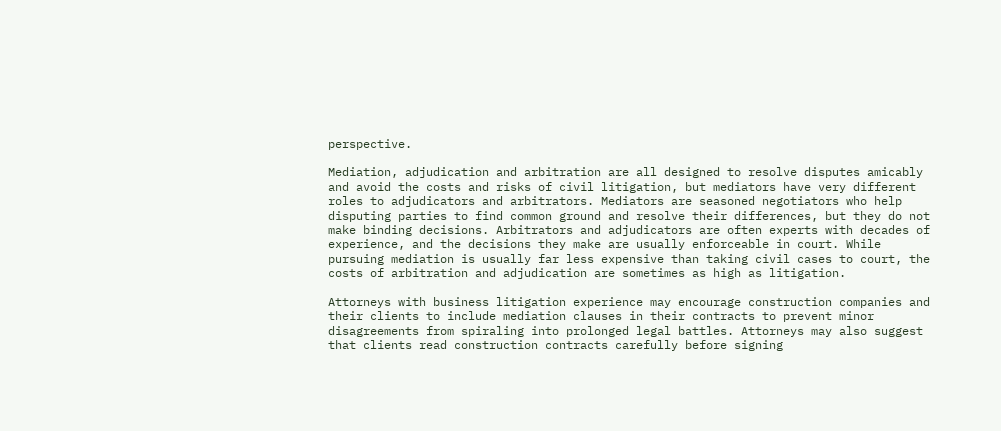perspective.

Mediation, adjudication and arbitration are all designed to resolve disputes amicably and avoid the costs and risks of civil litigation, but mediators have very different roles to adjudicators and arbitrators. Mediators are seasoned negotiators who help disputing parties to find common ground and resolve their differences, but they do not make binding decisions. Arbitrators and adjudicators are often experts with decades of experience, and the decisions they make are usually enforceable in court. While pursuing mediation is usually far less expensive than taking civil cases to court, the costs of arbitration and adjudication are sometimes as high as litigation.

Attorneys with business litigation experience may encourage construction companies and their clients to include mediation clauses in their contracts to prevent minor disagreements from spiraling into prolonged legal battles. Attorneys may also suggest that clients read construction contracts carefully before signing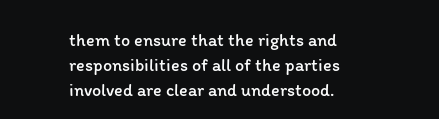them to ensure that the rights and responsibilities of all of the parties involved are clear and understood.